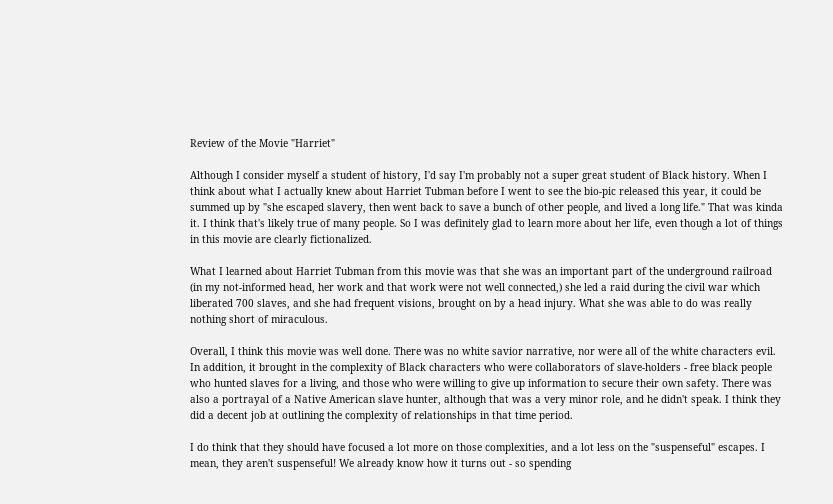Review of the Movie "Harriet"

Although I consider myself a student of history, I'd say I'm probably not a super great student of Black history. When I think about what I actually knew about Harriet Tubman before I went to see the bio-pic released this year, it could be summed up by "she escaped slavery, then went back to save a bunch of other people, and lived a long life." That was kinda it. I think that's likely true of many people. So I was definitely glad to learn more about her life, even though a lot of things in this movie are clearly fictionalized.

What I learned about Harriet Tubman from this movie was that she was an important part of the underground railroad (in my not-informed head, her work and that work were not well connected,) she led a raid during the civil war which liberated 700 slaves, and she had frequent visions, brought on by a head injury. What she was able to do was really nothing short of miraculous.

Overall, I think this movie was well done. There was no white savior narrative, nor were all of the white characters evil. In addition, it brought in the complexity of Black characters who were collaborators of slave-holders - free black people who hunted slaves for a living, and those who were willing to give up information to secure their own safety. There was also a portrayal of a Native American slave hunter, although that was a very minor role, and he didn't speak. I think they did a decent job at outlining the complexity of relationships in that time period.

I do think that they should have focused a lot more on those complexities, and a lot less on the "suspenseful" escapes. I mean, they aren't suspenseful! We already know how it turns out - so spending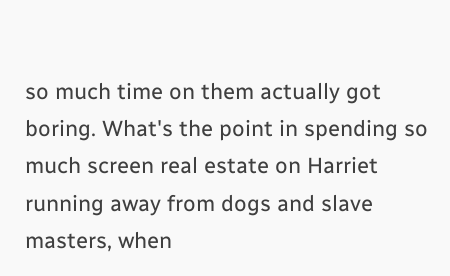so much time on them actually got boring. What's the point in spending so much screen real estate on Harriet running away from dogs and slave masters, when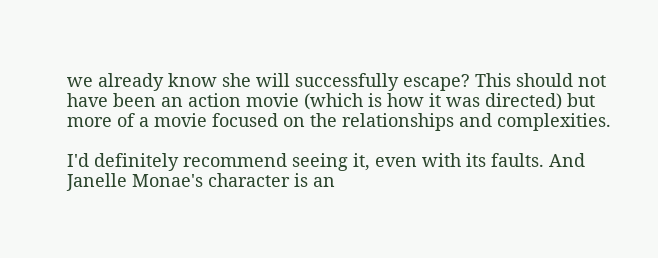we already know she will successfully escape? This should not have been an action movie (which is how it was directed) but more of a movie focused on the relationships and complexities.

I'd definitely recommend seeing it, even with its faults. And Janelle Monae's character is an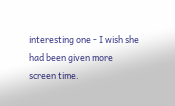interesting one - I wish she had been given more screen time.